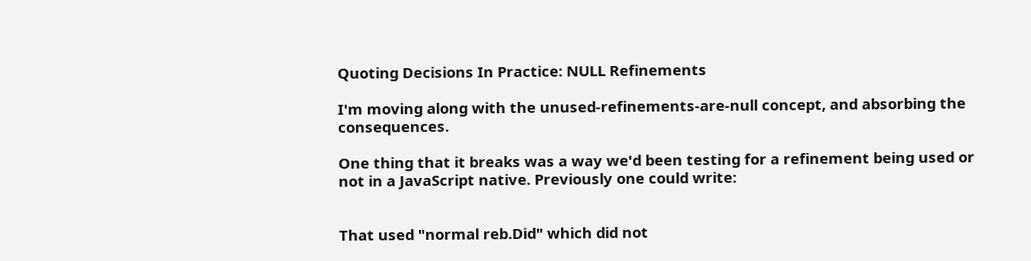Quoting Decisions In Practice: NULL Refinements

I'm moving along with the unused-refinements-are-null concept, and absorbing the consequences.

One thing that it breaks was a way we'd been testing for a refinement being used or not in a JavaScript native. Previously one could write:


That used "normal reb.Did" which did not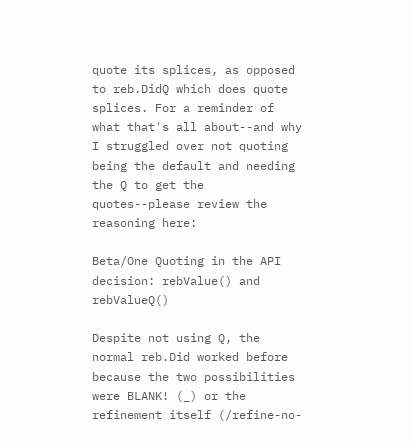quote its splices, as opposed to reb.DidQ which does quote splices. For a reminder of what that's all about--and why I struggled over not quoting being the default and needing the Q to get the quotes--please review the reasoning here:

Beta/One Quoting in the API decision: rebValue() and rebValueQ()

Despite not using Q, the normal reb.Did worked before because the two possibilities were BLANK! (_) or the refinement itself (/refine-no-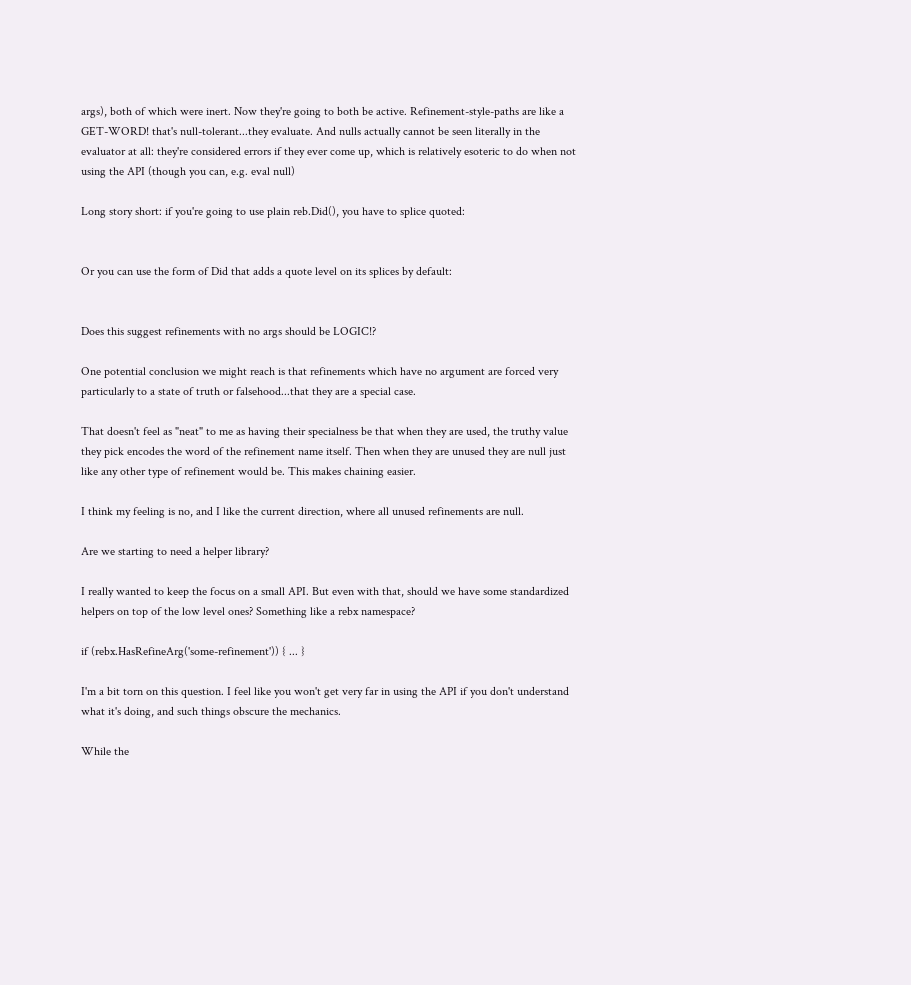args), both of which were inert. Now they're going to both be active. Refinement-style-paths are like a GET-WORD! that's null-tolerant...they evaluate. And nulls actually cannot be seen literally in the evaluator at all: they're considered errors if they ever come up, which is relatively esoteric to do when not using the API (though you can, e.g. eval null)

Long story short: if you're going to use plain reb.Did(), you have to splice quoted:


Or you can use the form of Did that adds a quote level on its splices by default:


Does this suggest refinements with no args should be LOGIC!?

One potential conclusion we might reach is that refinements which have no argument are forced very particularly to a state of truth or falsehood...that they are a special case.

That doesn't feel as "neat" to me as having their specialness be that when they are used, the truthy value they pick encodes the word of the refinement name itself. Then when they are unused they are null just like any other type of refinement would be. This makes chaining easier.

I think my feeling is no, and I like the current direction, where all unused refinements are null.

Are we starting to need a helper library?

I really wanted to keep the focus on a small API. But even with that, should we have some standardized helpers on top of the low level ones? Something like a rebx namespace?

if (rebx.HasRefineArg('some-refinement')) { ... }

I'm a bit torn on this question. I feel like you won't get very far in using the API if you don't understand what it's doing, and such things obscure the mechanics.

While the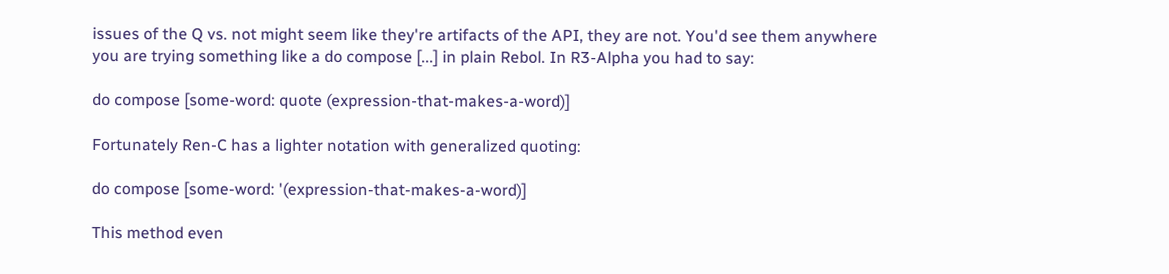issues of the Q vs. not might seem like they're artifacts of the API, they are not. You'd see them anywhere you are trying something like a do compose [...] in plain Rebol. In R3-Alpha you had to say:

do compose [some-word: quote (expression-that-makes-a-word)]

Fortunately Ren-C has a lighter notation with generalized quoting:

do compose [some-word: '(expression-that-makes-a-word)]

This method even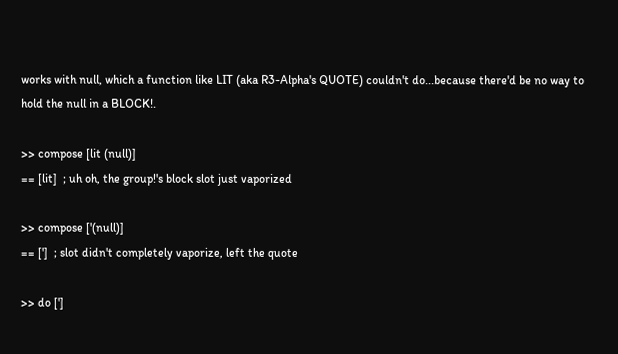works with null, which a function like LIT (aka R3-Alpha's QUOTE) couldn't do...because there'd be no way to hold the null in a BLOCK!.

>> compose [lit (null)]
== [lit]  ; uh oh, the group!'s block slot just vaporized

>> compose ['(null)]
== [']  ; slot didn't completely vaporize, left the quote

>> do [']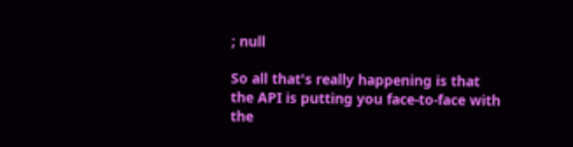; null

So all that's really happening is that the API is putting you face-to-face with the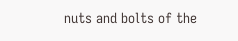nuts and bolts of the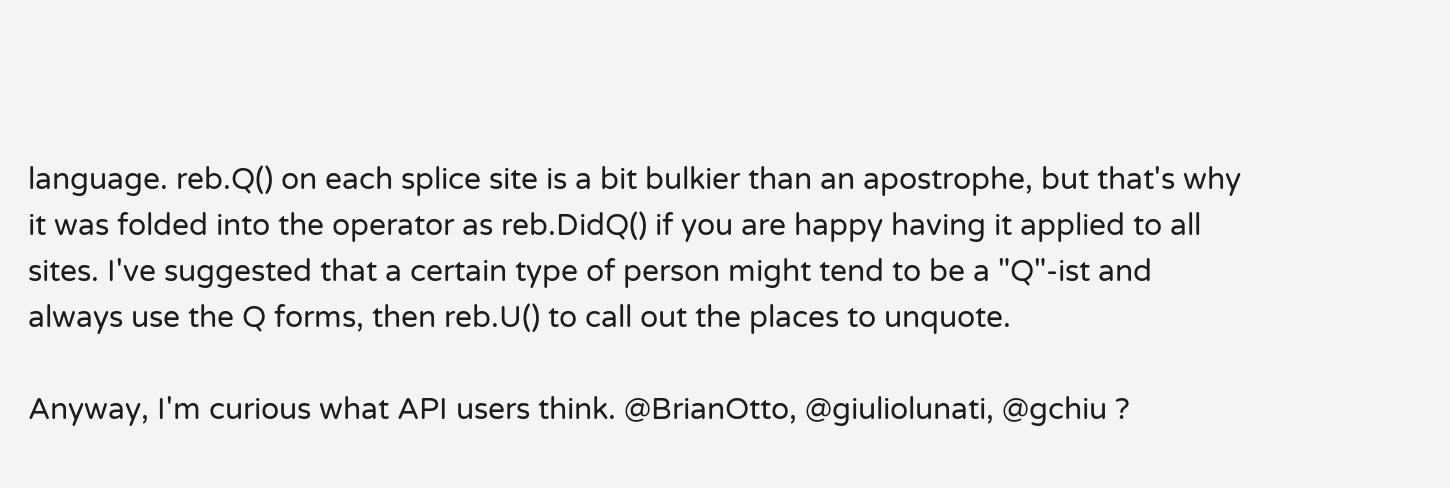language. reb.Q() on each splice site is a bit bulkier than an apostrophe, but that's why it was folded into the operator as reb.DidQ() if you are happy having it applied to all sites. I've suggested that a certain type of person might tend to be a "Q"-ist and always use the Q forms, then reb.U() to call out the places to unquote.

Anyway, I'm curious what API users think. @BrianOtto, @giuliolunati, @gchiu ?